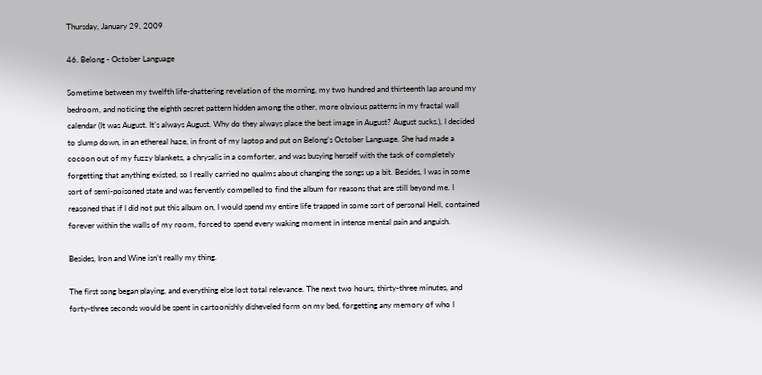Thursday, January 29, 2009

46. Belong - October Language

Sometime between my twelfth life-shattering revelation of the morning, my two hundred and thirteenth lap around my bedroom, and noticing the eighth secret pattern hidden among the other, more obvious patterns in my fractal wall calendar (It was August. It’s always August. Why do they always place the best image in August? August sucks.), I decided to slump down, in an ethereal haze, in front of my laptop and put on Belong’s October Language. She had made a cocoon out of my fuzzy blankets, a chrysalis in a comforter, and was busying herself with the task of completely forgetting that anything existed, so I really carried no qualms about changing the songs up a bit. Besides, I was in some sort of semi-poisoned state and was fervently compelled to find the album for reasons that are still beyond me. I reasoned that if I did not put this album on, I would spend my entire life trapped in some sort of personal Hell, contained forever within the walls of my room, forced to spend every waking moment in intense mental pain and anguish.

Besides, Iron and Wine isn’t really my thing.

The first song began playing, and everything else lost total relevance. The next two hours, thirty-three minutes, and forty-three seconds would be spent in cartoonishly disheveled form on my bed, forgetting any memory of who I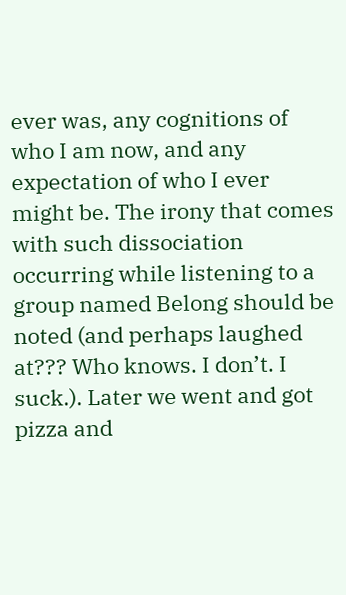ever was, any cognitions of who I am now, and any expectation of who I ever might be. The irony that comes with such dissociation occurring while listening to a group named Belong should be noted (and perhaps laughed at??? Who knows. I don’t. I suck.). Later we went and got pizza and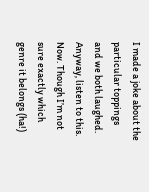I made a joke about the particular toppings and we both laughed. Anyway, listen to this. Now. Though I’m not sure exactly which genre it belongs (ha!)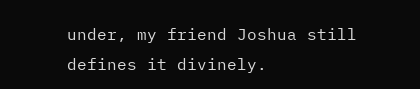under, my friend Joshua still defines it divinely.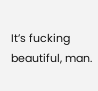It’s fucking beautiful, man.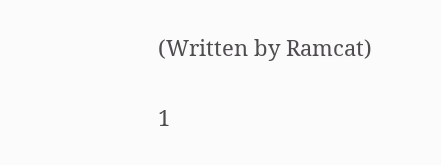(Written by Ramcat)

1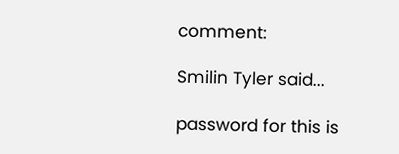comment:

Smilin Tyler said...

password for this is